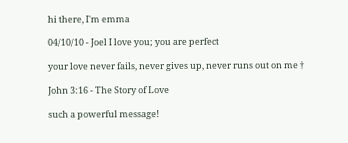hi there, I'm emma

04/10/10 - Joel I love you; you are perfect

your love never fails, never gives up, never runs out on me †

John 3:16 - The Story of Love

such a powerful message!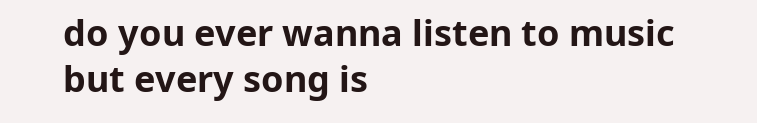do you ever wanna listen to music but every song is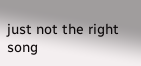just not the right song